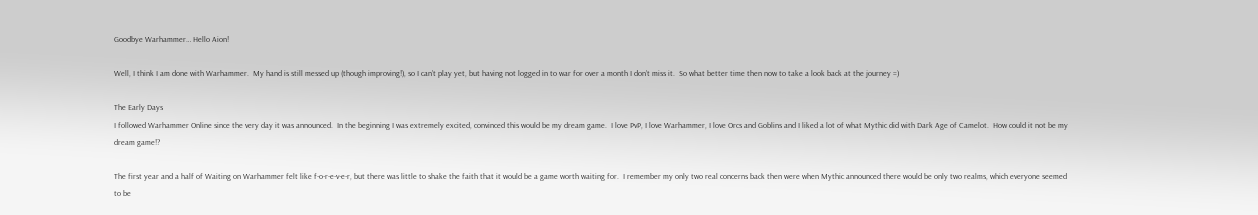Goodbye Warhammer… Hello Aion!

Well, I think I am done with Warhammer.  My hand is still messed up (though improving!), so I can’t play yet, but having not logged in to war for over a month I don’t miss it.  So what better time then now to take a look back at the journey =)

The Early Days
I followed Warhammer Online since the very day it was announced.  In the beginning I was extremely excited, convinced this would be my dream game.  I love PvP, I love Warhammer, I love Orcs and Goblins and I liked a lot of what Mythic did with Dark Age of Camelot.  How could it not be my dream game!?

The first year and a half of Waiting on Warhammer felt like f-o-r-e-v-e-r, but there was little to shake the faith that it would be a game worth waiting for.  I remember my only two real concerns back then were when Mythic announced there would be only two realms, which everyone seemed to be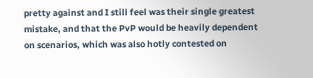pretty against and I still feel was their single greatest mistake, and that the PvP would be heavily dependent on scenarios, which was also hotly contested on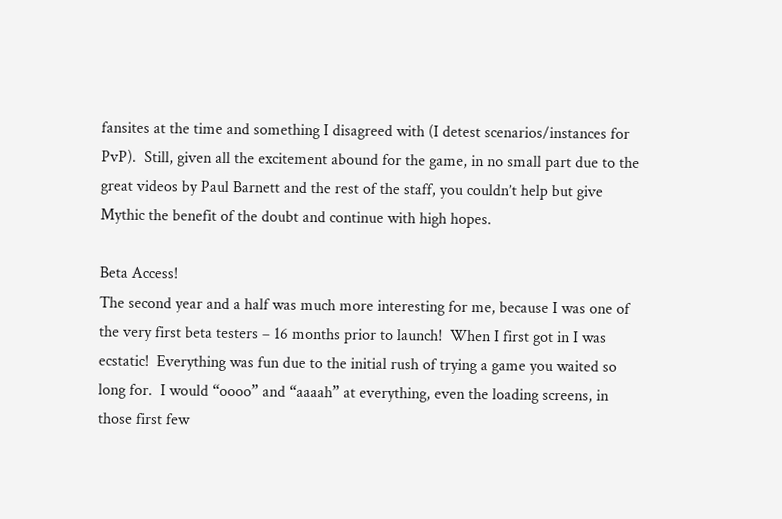fansites at the time and something I disagreed with (I detest scenarios/instances for PvP).  Still, given all the excitement abound for the game, in no small part due to the great videos by Paul Barnett and the rest of the staff, you couldn’t help but give Mythic the benefit of the doubt and continue with high hopes.

Beta Access!
The second year and a half was much more interesting for me, because I was one of the very first beta testers – 16 months prior to launch!  When I first got in I was ecstatic!  Everything was fun due to the initial rush of trying a game you waited so long for.  I would “oooo” and “aaaah” at everything, even the loading screens, in those first few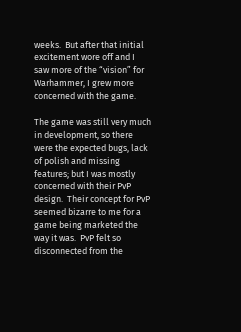weeks.  But after that initial excitement wore off and I saw more of the “vision” for Warhammer, I grew more concerned with the game.

The game was still very much in development, so there were the expected bugs, lack of polish and missing features; but I was mostly concerned with their PvP design.  Their concept for PvP seemed bizarre to me for a game being marketed the way it was.  PvP felt so disconnected from the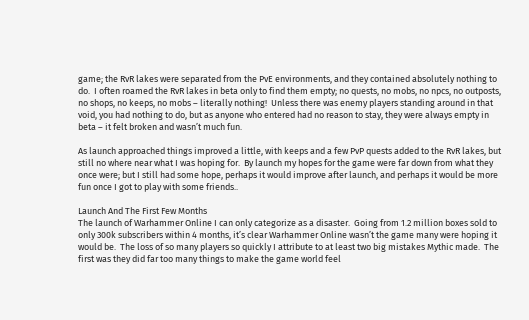game; the RvR lakes were separated from the PvE environments, and they contained absolutely nothing to do.  I often roamed the RvR lakes in beta only to find them empty; no quests, no mobs, no npcs, no outposts, no shops, no keeps, no mobs – literally nothing!  Unless there was enemy players standing around in that void, you had nothing to do, but as anyone who entered had no reason to stay, they were always empty in beta – it felt broken and wasn’t much fun.

As launch approached things improved a little, with keeps and a few PvP quests added to the RvR lakes, but still no where near what I was hoping for.  By launch my hopes for the game were far down from what they once were; but I still had some hope, perhaps it would improve after launch, and perhaps it would be more fun once I got to play with some friends..

Launch And The First Few Months
The launch of Warhammer Online I can only categorize as a disaster.  Going from 1.2 million boxes sold to only 300k subscribers within 4 months, it’s clear Warhammer Online wasn’t the game many were hoping it would be.  The loss of so many players so quickly I attribute to at least two big mistakes Mythic made.  The first was they did far too many things to make the game world feel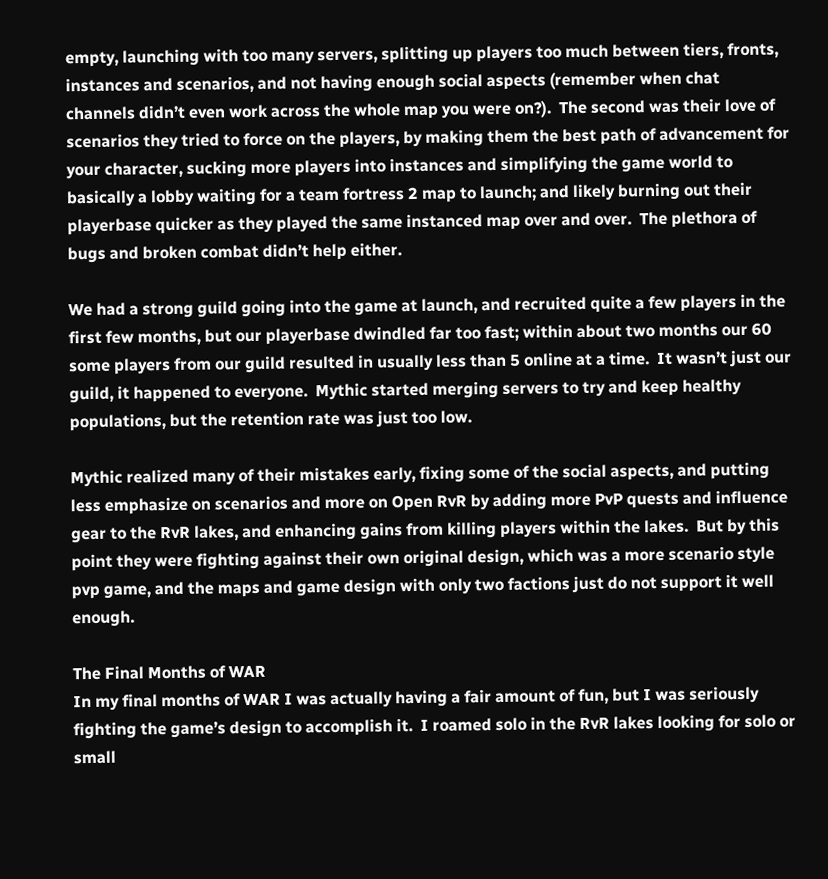empty, launching with too many servers, splitting up players too much between tiers, fronts, instances and scenarios, and not having enough social aspects (remember when chat channels didn’t even work across the whole map you were on?).  The second was their love of scenarios they tried to force on the players, by making them the best path of advancement for your character, sucking more players into instances and simplifying the game world to basically a lobby waiting for a team fortress 2 map to launch; and likely burning out their playerbase quicker as they played the same instanced map over and over.  The plethora of bugs and broken combat didn’t help either.

We had a strong guild going into the game at launch, and recruited quite a few players in the first few months, but our playerbase dwindled far too fast; within about two months our 60 some players from our guild resulted in usually less than 5 online at a time.  It wasn’t just our guild, it happened to everyone.  Mythic started merging servers to try and keep healthy populations, but the retention rate was just too low.

Mythic realized many of their mistakes early, fixing some of the social aspects, and putting less emphasize on scenarios and more on Open RvR by adding more PvP quests and influence gear to the RvR lakes, and enhancing gains from killing players within the lakes.  But by this point they were fighting against their own original design, which was a more scenario style pvp game, and the maps and game design with only two factions just do not support it well enough.

The Final Months of WAR
In my final months of WAR I was actually having a fair amount of fun, but I was seriously fighting the game’s design to accomplish it.  I roamed solo in the RvR lakes looking for solo or small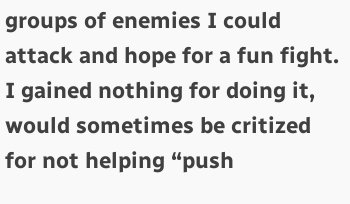groups of enemies I could attack and hope for a fun fight.  I gained nothing for doing it, would sometimes be critized for not helping “push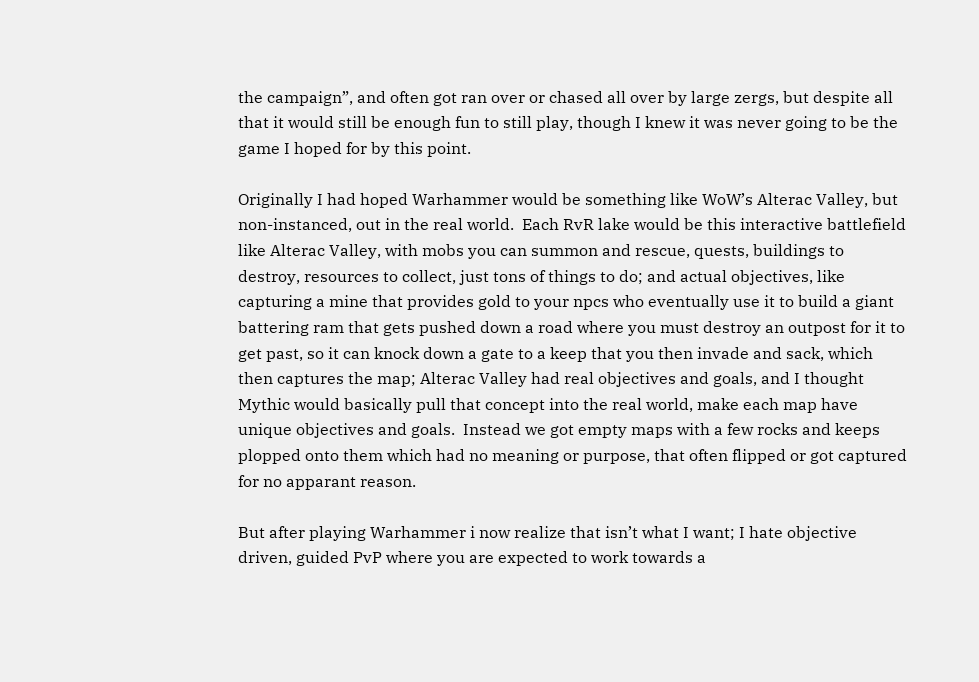the campaign”, and often got ran over or chased all over by large zergs, but despite all that it would still be enough fun to still play, though I knew it was never going to be the game I hoped for by this point.

Originally I had hoped Warhammer would be something like WoW’s Alterac Valley, but non-instanced, out in the real world.  Each RvR lake would be this interactive battlefield like Alterac Valley, with mobs you can summon and rescue, quests, buildings to destroy, resources to collect, just tons of things to do; and actual objectives, like capturing a mine that provides gold to your npcs who eventually use it to build a giant battering ram that gets pushed down a road where you must destroy an outpost for it to get past, so it can knock down a gate to a keep that you then invade and sack, which then captures the map; Alterac Valley had real objectives and goals, and I thought Mythic would basically pull that concept into the real world, make each map have unique objectives and goals.  Instead we got empty maps with a few rocks and keeps plopped onto them which had no meaning or purpose, that often flipped or got captured for no apparant reason.

But after playing Warhammer i now realize that isn’t what I want; I hate objective driven, guided PvP where you are expected to work towards a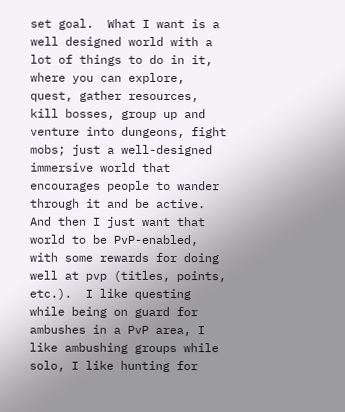set goal.  What I want is a well designed world with a lot of things to do in it, where you can explore, quest, gather resources, kill bosses, group up and venture into dungeons, fight mobs; just a well-designed immersive world that encourages people to wander through it and be active.  And then I just want that world to be PvP-enabled, with some rewards for doing well at pvp (titles, points, etc.).  I like questing while being on guard for ambushes in a PvP area, I like ambushing groups while solo, I like hunting for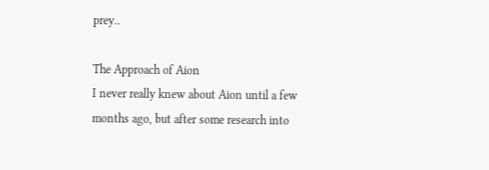prey..

The Approach of Aion
I never really knew about Aion until a few months ago, but after some research into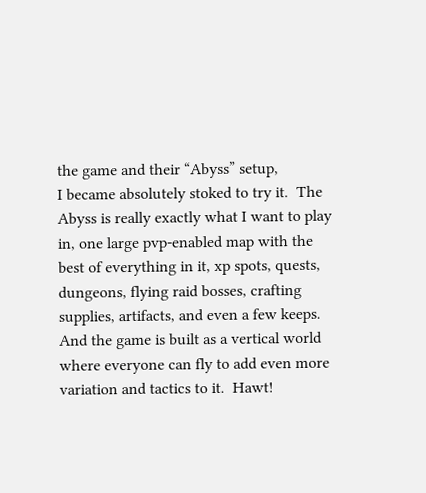the game and their “Abyss” setup,
I became absolutely stoked to try it.  The Abyss is really exactly what I want to play in, one large pvp-enabled map with the best of everything in it, xp spots, quests, dungeons, flying raid bosses, crafting supplies, artifacts, and even a few keeps.  And the game is built as a vertical world where everyone can fly to add even more variation and tactics to it.  Hawt!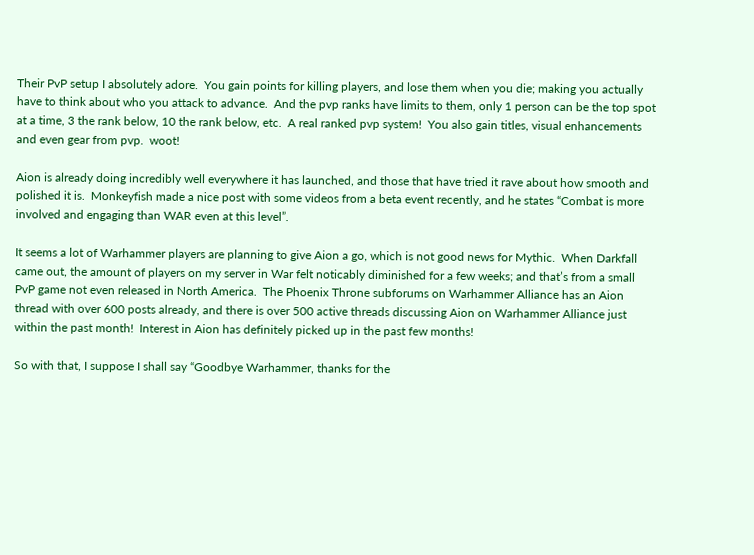Their PvP setup I absolutely adore.  You gain points for killing players, and lose them when you die; making you actually have to think about who you attack to advance.  And the pvp ranks have limits to them, only 1 person can be the top spot at a time, 3 the rank below, 10 the rank below, etc.  A real ranked pvp system!  You also gain titles, visual enhancements and even gear from pvp.  woot!

Aion is already doing incredibly well everywhere it has launched, and those that have tried it rave about how smooth and polished it is.  Monkeyfish made a nice post with some videos from a beta event recently, and he states “Combat is more involved and engaging than WAR even at this level”.

It seems a lot of Warhammer players are planning to give Aion a go, which is not good news for Mythic.  When Darkfall came out, the amount of players on my server in War felt noticably diminished for a few weeks; and that’s from a small PvP game not even released in North America.  The Phoenix Throne subforums on Warhammer Alliance has an Aion thread with over 600 posts already, and there is over 500 active threads discussing Aion on Warhammer Alliance just within the past month!  Interest in Aion has definitely picked up in the past few months!

So with that, I suppose I shall say “Goodbye Warhammer, thanks for the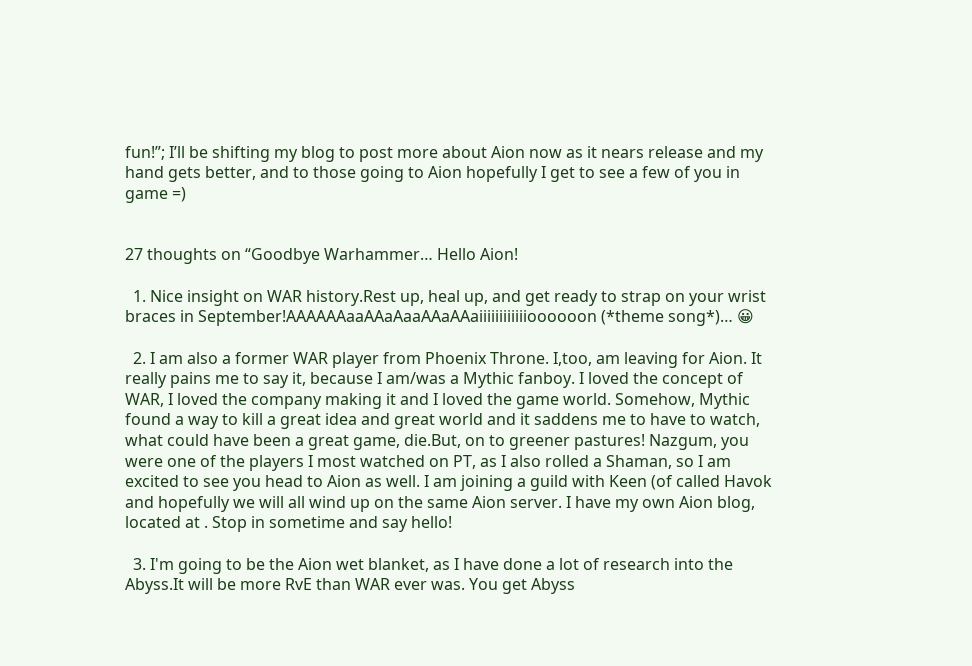fun!”; I’ll be shifting my blog to post more about Aion now as it nears release and my hand gets better, and to those going to Aion hopefully I get to see a few of you in game =)


27 thoughts on “Goodbye Warhammer… Hello Aion!

  1. Nice insight on WAR history.Rest up, heal up, and get ready to strap on your wrist braces in September!AAAAAAaaAAaAaaAAaAAaiiiiiiiiiiiioooooon (*theme song*)… 😀

  2. I am also a former WAR player from Phoenix Throne. I,too, am leaving for Aion. It really pains me to say it, because I am/was a Mythic fanboy. I loved the concept of WAR, I loved the company making it and I loved the game world. Somehow, Mythic found a way to kill a great idea and great world and it saddens me to have to watch, what could have been a great game, die.But, on to greener pastures! Nazgum, you were one of the players I most watched on PT, as I also rolled a Shaman, so I am excited to see you head to Aion as well. I am joining a guild with Keen (of called Havok and hopefully we will all wind up on the same Aion server. I have my own Aion blog, located at . Stop in sometime and say hello!

  3. I'm going to be the Aion wet blanket, as I have done a lot of research into the Abyss.It will be more RvE than WAR ever was. You get Abyss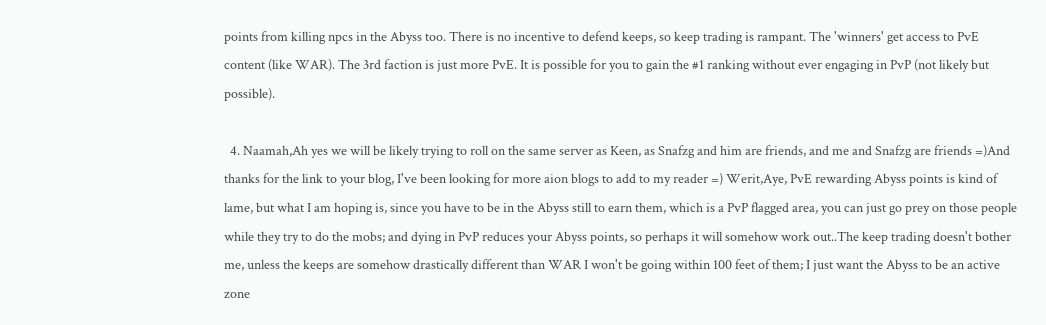points from killing npcs in the Abyss too. There is no incentive to defend keeps, so keep trading is rampant. The 'winners' get access to PvE content (like WAR). The 3rd faction is just more PvE. It is possible for you to gain the #1 ranking without ever engaging in PvP (not likely but possible).

  4. Naamah,Ah yes we will be likely trying to roll on the same server as Keen, as Snafzg and him are friends, and me and Snafzg are friends =)And thanks for the link to your blog, I've been looking for more aion blogs to add to my reader =) Werit,Aye, PvE rewarding Abyss points is kind of lame, but what I am hoping is, since you have to be in the Abyss still to earn them, which is a PvP flagged area, you can just go prey on those people while they try to do the mobs; and dying in PvP reduces your Abyss points, so perhaps it will somehow work out..The keep trading doesn't bother me, unless the keeps are somehow drastically different than WAR I won't be going within 100 feet of them; I just want the Abyss to be an active zone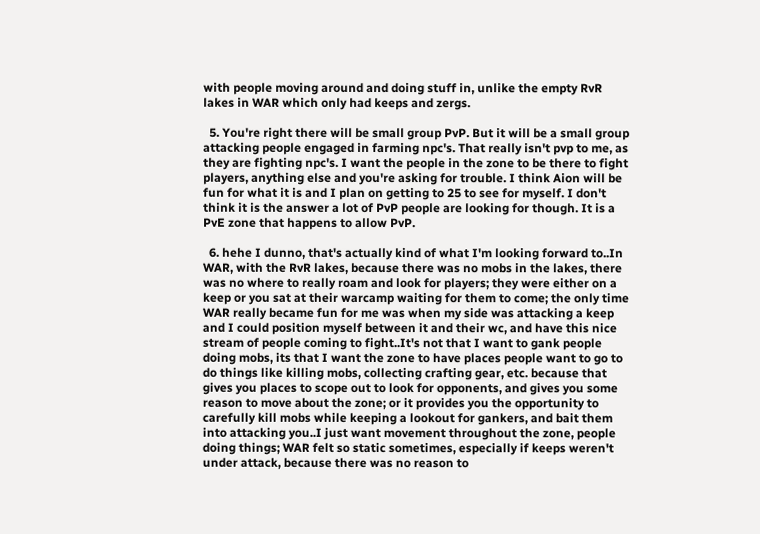with people moving around and doing stuff in, unlike the empty RvR lakes in WAR which only had keeps and zergs.

  5. You're right there will be small group PvP. But it will be a small group attacking people engaged in farming npc's. That really isn't pvp to me, as they are fighting npc's. I want the people in the zone to be there to fight players, anything else and you're asking for trouble. I think Aion will be fun for what it is and I plan on getting to 25 to see for myself. I don't think it is the answer a lot of PvP people are looking for though. It is a PvE zone that happens to allow PvP.

  6. hehe I dunno, that's actually kind of what I'm looking forward to..In WAR, with the RvR lakes, because there was no mobs in the lakes, there was no where to really roam and look for players; they were either on a keep or you sat at their warcamp waiting for them to come; the only time WAR really became fun for me was when my side was attacking a keep and I could position myself between it and their wc, and have this nice stream of people coming to fight..It's not that I want to gank people doing mobs, its that I want the zone to have places people want to go to do things like killing mobs, collecting crafting gear, etc. because that gives you places to scope out to look for opponents, and gives you some reason to move about the zone; or it provides you the opportunity to carefully kill mobs while keeping a lookout for gankers, and bait them into attacking you..I just want movement throughout the zone, people doing things; WAR felt so static sometimes, especially if keeps weren't under attack, because there was no reason to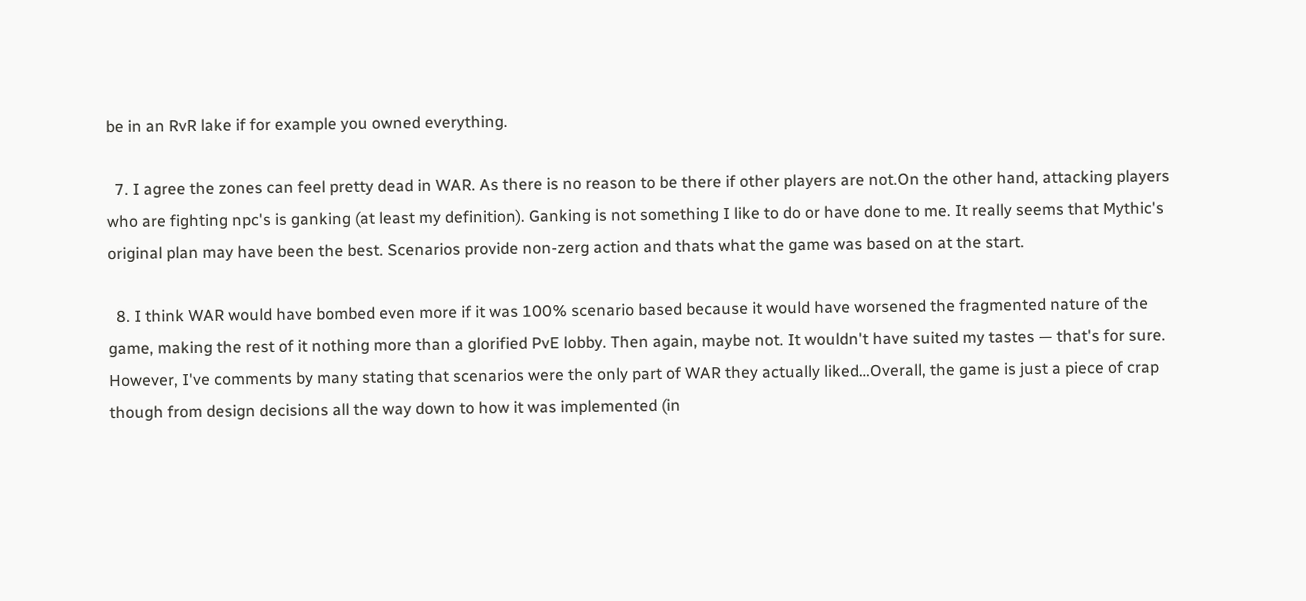be in an RvR lake if for example you owned everything.

  7. I agree the zones can feel pretty dead in WAR. As there is no reason to be there if other players are not.On the other hand, attacking players who are fighting npc's is ganking (at least my definition). Ganking is not something I like to do or have done to me. It really seems that Mythic's original plan may have been the best. Scenarios provide non-zerg action and thats what the game was based on at the start.

  8. I think WAR would have bombed even more if it was 100% scenario based because it would have worsened the fragmented nature of the game, making the rest of it nothing more than a glorified PvE lobby. Then again, maybe not. It wouldn't have suited my tastes — that's for sure. However, I've comments by many stating that scenarios were the only part of WAR they actually liked…Overall, the game is just a piece of crap though from design decisions all the way down to how it was implemented (in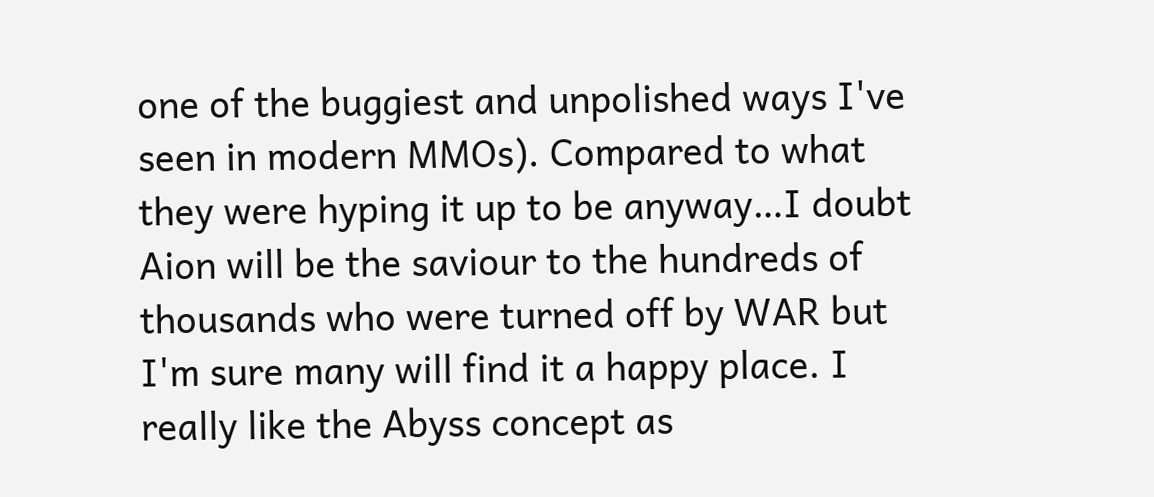one of the buggiest and unpolished ways I've seen in modern MMOs). Compared to what they were hyping it up to be anyway…I doubt Aion will be the saviour to the hundreds of thousands who were turned off by WAR but I'm sure many will find it a happy place. I really like the Abyss concept as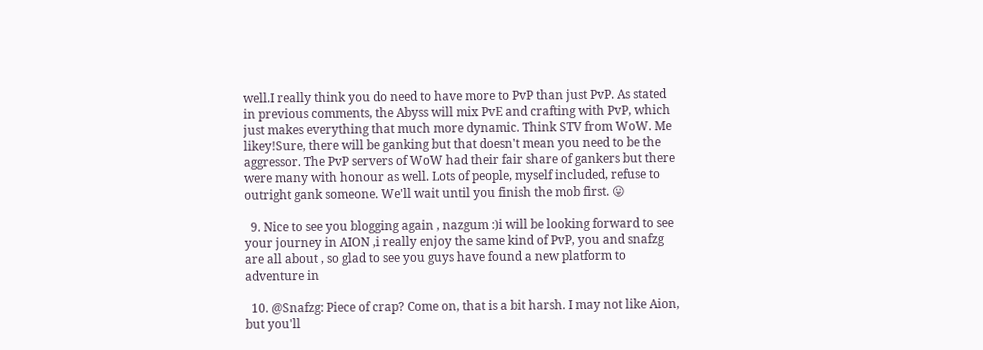well.I really think you do need to have more to PvP than just PvP. As stated in previous comments, the Abyss will mix PvE and crafting with PvP, which just makes everything that much more dynamic. Think STV from WoW. Me likey!Sure, there will be ganking but that doesn't mean you need to be the aggressor. The PvP servers of WoW had their fair share of gankers but there were many with honour as well. Lots of people, myself included, refuse to outright gank someone. We'll wait until you finish the mob first. 😛

  9. Nice to see you blogging again , nazgum :)i will be looking forward to see your journey in AION ,i really enjoy the same kind of PvP, you and snafzg are all about , so glad to see you guys have found a new platform to adventure in

  10. @Snafzg: Piece of crap? Come on, that is a bit harsh. I may not like Aion, but you'll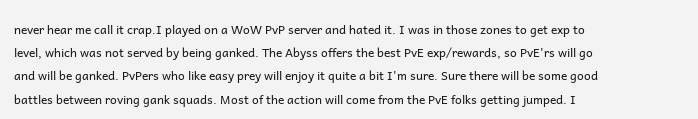never hear me call it crap.I played on a WoW PvP server and hated it. I was in those zones to get exp to level, which was not served by being ganked. The Abyss offers the best PvE exp/rewards, so PvE'rs will go and will be ganked. PvPers who like easy prey will enjoy it quite a bit I'm sure. Sure there will be some good battles between roving gank squads. Most of the action will come from the PvE folks getting jumped. I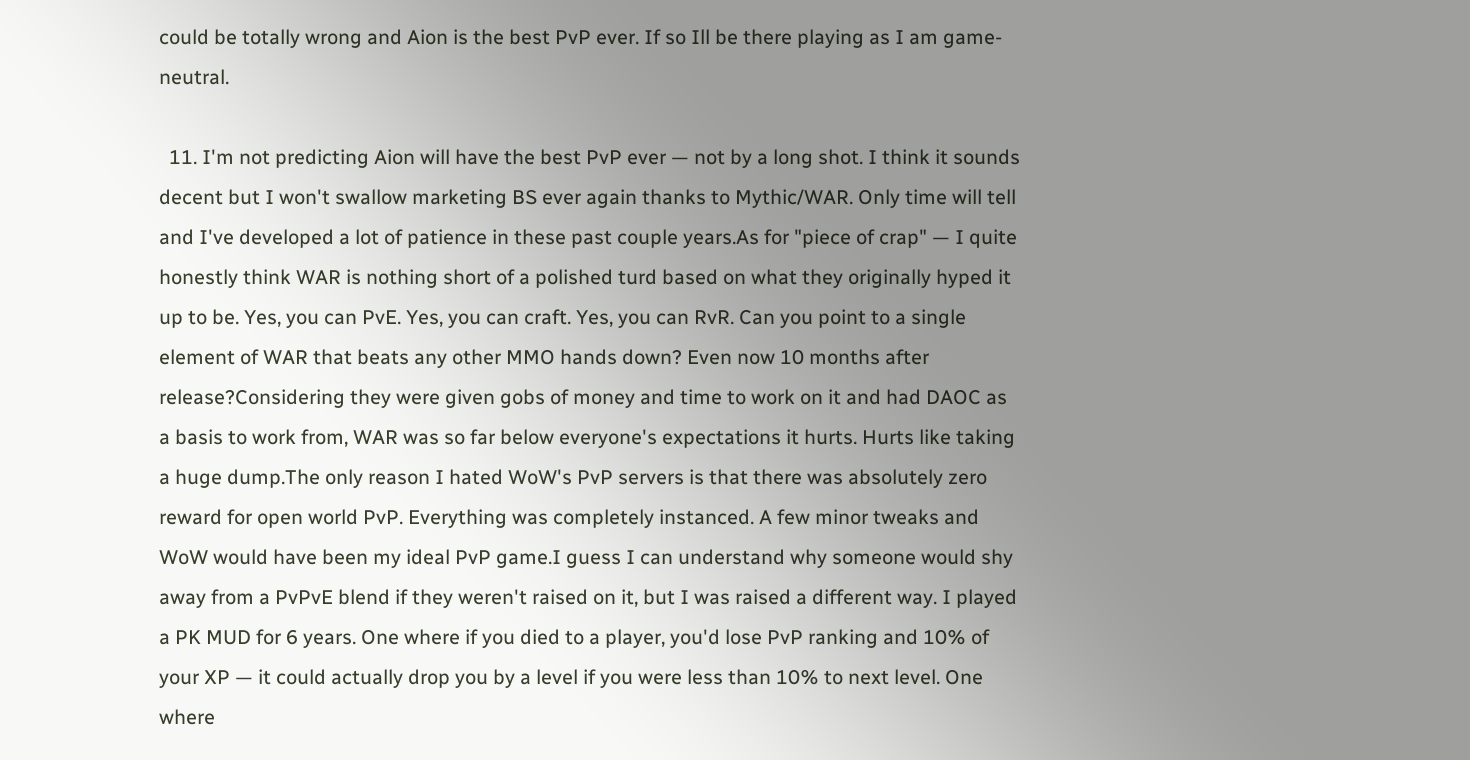could be totally wrong and Aion is the best PvP ever. If so Ill be there playing as I am game-neutral.

  11. I'm not predicting Aion will have the best PvP ever — not by a long shot. I think it sounds decent but I won't swallow marketing BS ever again thanks to Mythic/WAR. Only time will tell and I've developed a lot of patience in these past couple years.As for "piece of crap" — I quite honestly think WAR is nothing short of a polished turd based on what they originally hyped it up to be. Yes, you can PvE. Yes, you can craft. Yes, you can RvR. Can you point to a single element of WAR that beats any other MMO hands down? Even now 10 months after release?Considering they were given gobs of money and time to work on it and had DAOC as a basis to work from, WAR was so far below everyone's expectations it hurts. Hurts like taking a huge dump.The only reason I hated WoW's PvP servers is that there was absolutely zero reward for open world PvP. Everything was completely instanced. A few minor tweaks and WoW would have been my ideal PvP game.I guess I can understand why someone would shy away from a PvPvE blend if they weren't raised on it, but I was raised a different way. I played a PK MUD for 6 years. One where if you died to a player, you'd lose PvP ranking and 10% of your XP — it could actually drop you by a level if you were less than 10% to next level. One where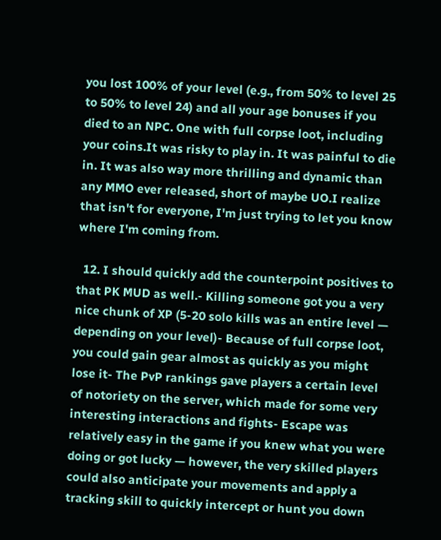you lost 100% of your level (e.g., from 50% to level 25 to 50% to level 24) and all your age bonuses if you died to an NPC. One with full corpse loot, including your coins.It was risky to play in. It was painful to die in. It was also way more thrilling and dynamic than any MMO ever released, short of maybe UO.I realize that isn't for everyone, I'm just trying to let you know where I'm coming from.

  12. I should quickly add the counterpoint positives to that PK MUD as well.- Killing someone got you a very nice chunk of XP (5-20 solo kills was an entire level — depending on your level)- Because of full corpse loot, you could gain gear almost as quickly as you might lose it- The PvP rankings gave players a certain level of notoriety on the server, which made for some very interesting interactions and fights- Escape was relatively easy in the game if you knew what you were doing or got lucky — however, the very skilled players could also anticipate your movements and apply a tracking skill to quickly intercept or hunt you down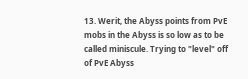13. Werit, the Abyss points from PvE mobs in the Abyss is so low as to be called miniscule. Trying to "level" off of PvE Abyss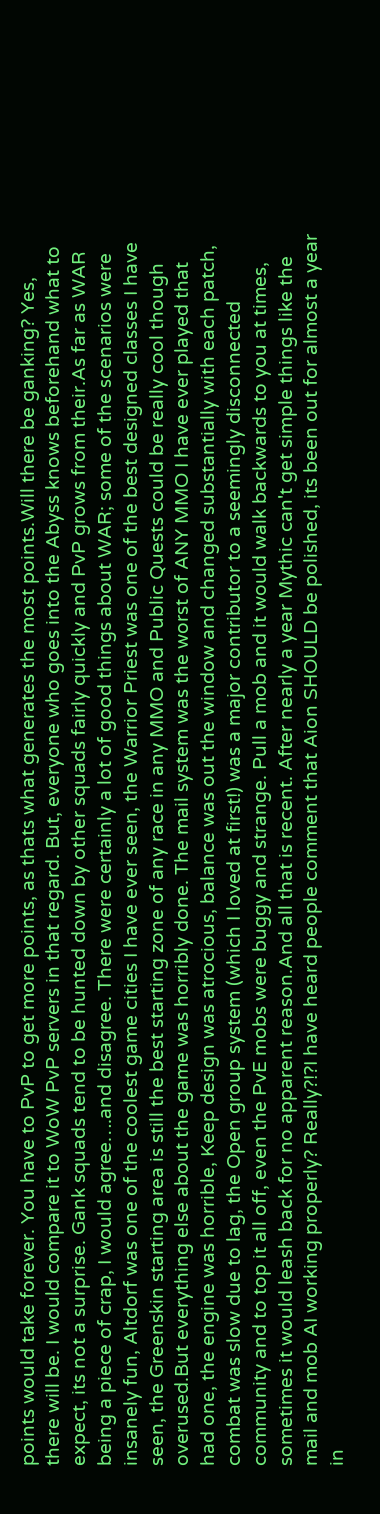points would take forever. You have to PvP to get more points, as thats what generates the most points.Will there be ganking? Yes, there will be. I would compare it to WoW PvP servers in that regard. But, everyone who goes into the Abyss knows beforehand what to expect, its not a surprise. Gank squads tend to be hunted down by other squads fairly quickly and PvP grows from their.As far as WAR being a piece of crap, I would agree….and disagree. There were certainly a lot of good things about WAR; some of the scenarios were insanely fun, Altdorf was one of the coolest game cities I have ever seen, the Warrior Priest was one of the best designed classes I have seen, the Greenskin starting area is still the best starting zone of any race in any MMO and Public Quests could be really cool though overused.But everything else about the game was horribly done. The mail system was the worst of ANY MMO I have ever played that had one, the engine was horrible, Keep design was atrocious, balance was out the window and changed substantially with each patch, combat was slow due to lag, the Open group system (which I loved at first!) was a major contributor to a seemingly disconnected community and to top it all off, even the PvE mobs were buggy and strange. Pull a mob and it would walk backwards to you at times, sometimes it would leash back for no apparent reason.And all that is recent. After nearly a year Mythic can't get simple things like the mail and mob AI working properly? Really?!?I have heard people comment that Aion SHOULD be polished, its been out for almost a year in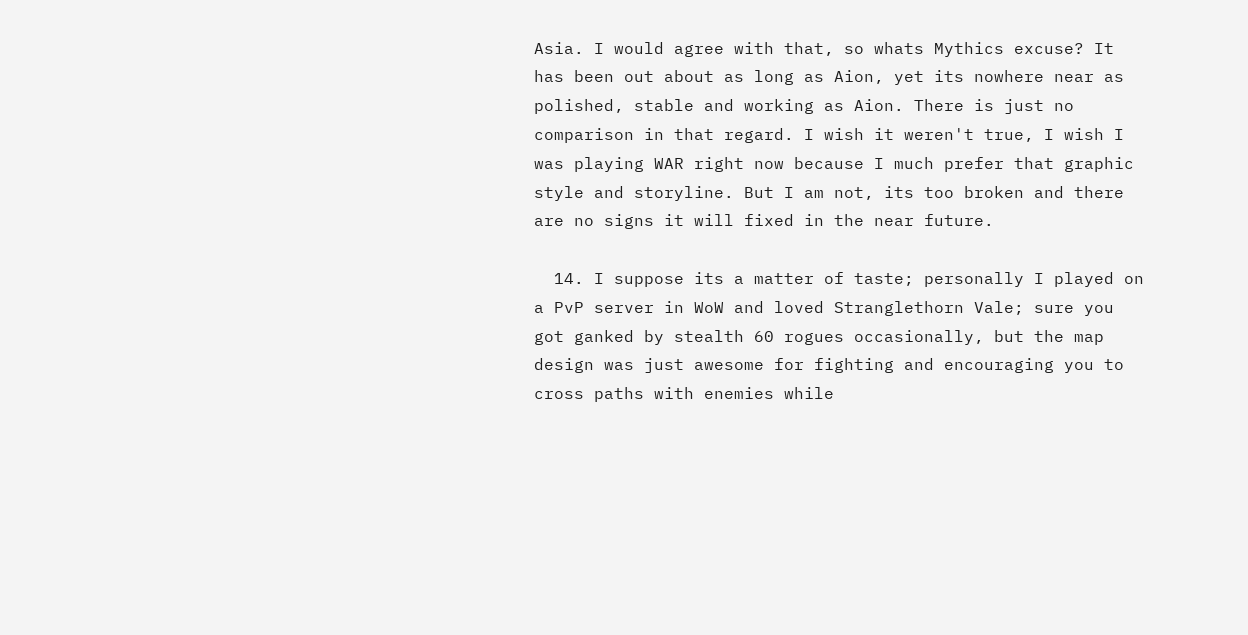Asia. I would agree with that, so whats Mythics excuse? It has been out about as long as Aion, yet its nowhere near as polished, stable and working as Aion. There is just no comparison in that regard. I wish it weren't true, I wish I was playing WAR right now because I much prefer that graphic style and storyline. But I am not, its too broken and there are no signs it will fixed in the near future.

  14. I suppose its a matter of taste; personally I played on a PvP server in WoW and loved Stranglethorn Vale; sure you got ganked by stealth 60 rogues occasionally, but the map design was just awesome for fighting and encouraging you to cross paths with enemies while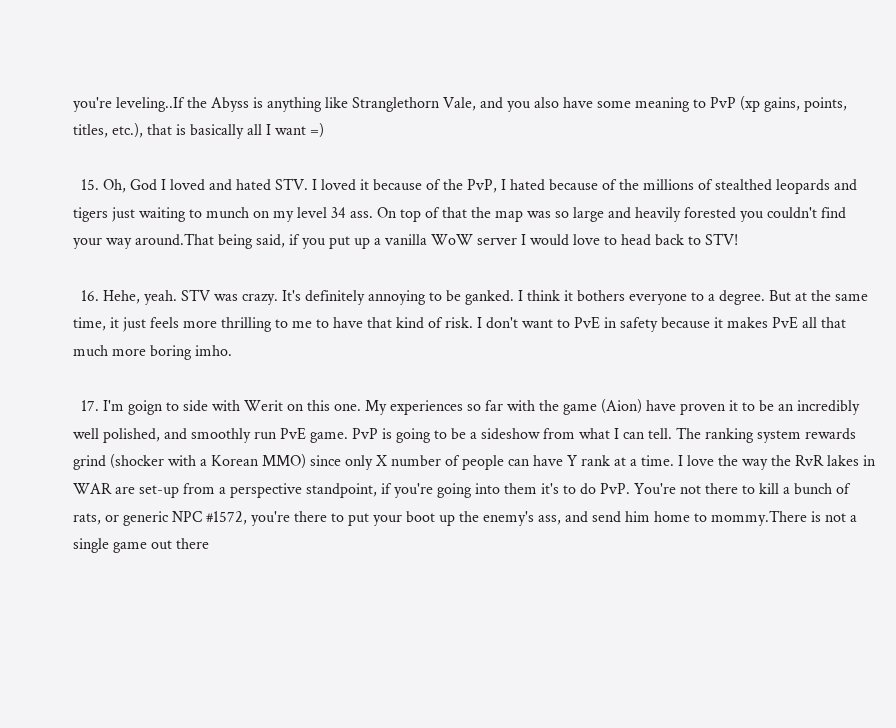you're leveling..If the Abyss is anything like Stranglethorn Vale, and you also have some meaning to PvP (xp gains, points, titles, etc.), that is basically all I want =)

  15. Oh, God I loved and hated STV. I loved it because of the PvP, I hated because of the millions of stealthed leopards and tigers just waiting to munch on my level 34 ass. On top of that the map was so large and heavily forested you couldn't find your way around.That being said, if you put up a vanilla WoW server I would love to head back to STV!

  16. Hehe, yeah. STV was crazy. It's definitely annoying to be ganked. I think it bothers everyone to a degree. But at the same time, it just feels more thrilling to me to have that kind of risk. I don't want to PvE in safety because it makes PvE all that much more boring imho.

  17. I'm goign to side with Werit on this one. My experiences so far with the game (Aion) have proven it to be an incredibly well polished, and smoothly run PvE game. PvP is going to be a sideshow from what I can tell. The ranking system rewards grind (shocker with a Korean MMO) since only X number of people can have Y rank at a time. I love the way the RvR lakes in WAR are set-up from a perspective standpoint, if you're going into them it's to do PvP. You're not there to kill a bunch of rats, or generic NPC #1572, you're there to put your boot up the enemy's ass, and send him home to mommy.There is not a single game out there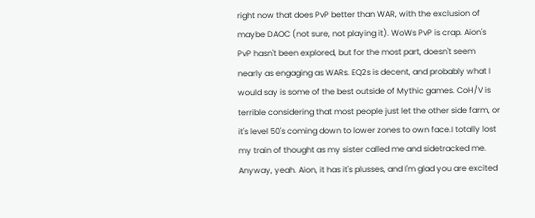right now that does PvP better than WAR, with the exclusion of maybe DAOC (not sure, not playing it). WoWs PvP is crap. Aion's PvP hasn't been explored, but for the most part, doesn't seem nearly as engaging as WARs. EQ2s is decent, and probably what I would say is some of the best outside of Mythic games. CoH/V is terrible considering that most people just let the other side farm, or it's level 50's coming down to lower zones to own face.I totally lost my train of thought as my sister called me and sidetracked me. Anyway, yeah. Aion, it has it's plusses, and I'm glad you are excited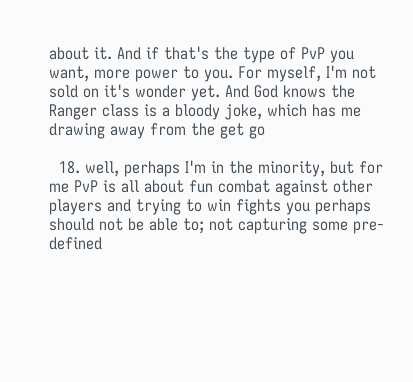about it. And if that's the type of PvP you want, more power to you. For myself, I'm not sold on it's wonder yet. And God knows the Ranger class is a bloody joke, which has me drawing away from the get go

  18. well, perhaps I'm in the minority, but for me PvP is all about fun combat against other players and trying to win fights you perhaps should not be able to; not capturing some pre-defined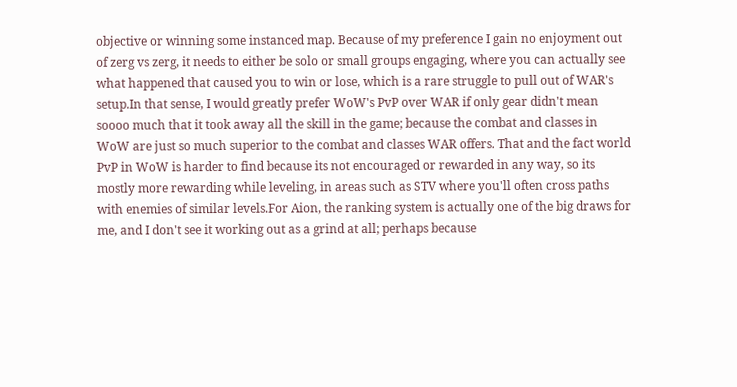objective or winning some instanced map. Because of my preference I gain no enjoyment out of zerg vs zerg, it needs to either be solo or small groups engaging, where you can actually see what happened that caused you to win or lose, which is a rare struggle to pull out of WAR's setup.In that sense, I would greatly prefer WoW's PvP over WAR if only gear didn't mean soooo much that it took away all the skill in the game; because the combat and classes in WoW are just so much superior to the combat and classes WAR offers. That and the fact world PvP in WoW is harder to find because its not encouraged or rewarded in any way, so its mostly more rewarding while leveling, in areas such as STV where you'll often cross paths with enemies of similar levels.For Aion, the ranking system is actually one of the big draws for me, and I don't see it working out as a grind at all; perhaps because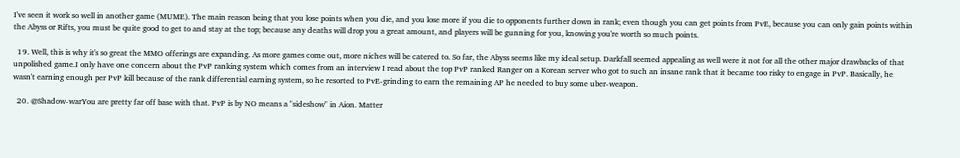I've seen it work so well in another game (MUME). The main reason being that you lose points when you die, and you lose more if you die to opponents further down in rank; even though you can get points from PvE, because you can only gain points within the Abyss or Rifts, you must be quite good to get to and stay at the top; because any deaths will drop you a great amount, and players will be gunning for you, knowing you're worth so much points.

  19. Well, this is why it's so great the MMO offerings are expanding. As more games come out, more niches will be catered to. So far, the Abyss seems like my ideal setup. Darkfall seemed appealing as well were it not for all the other major drawbacks of that unpolished game.I only have one concern about the PvP ranking system which comes from an interview I read about the top PvP ranked Ranger on a Korean server who got to such an insane rank that it became too risky to engage in PvP. Basically, he wasn't earning enough per PvP kill because of the rank differential earning system, so he resorted to PvE-grinding to earn the remaining AP he needed to buy some uber-weapon.

  20. @Shadow-warYou are pretty far off base with that. PvP is by NO means a "sideshow" in Aion. Matter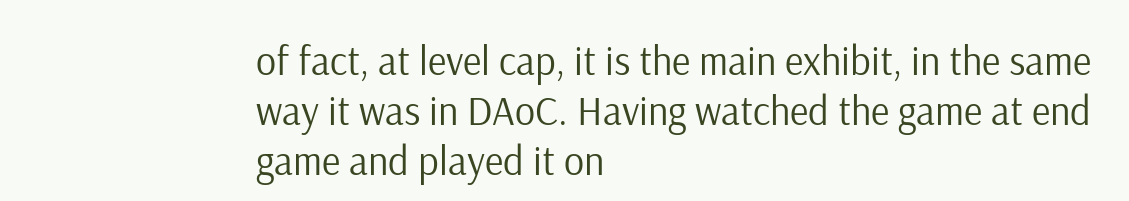of fact, at level cap, it is the main exhibit, in the same way it was in DAoC. Having watched the game at end game and played it on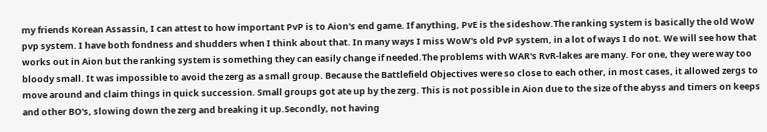my friends Korean Assassin, I can attest to how important PvP is to Aion's end game. If anything, PvE is the sideshow.The ranking system is basically the old WoW pvp system. I have both fondness and shudders when I think about that. In many ways I miss WoW's old PvP system, in a lot of ways I do not. We will see how that works out in Aion but the ranking system is something they can easily change if needed.The problems with WAR's RvR-lakes are many. For one, they were way too bloody small. It was impossible to avoid the zerg as a small group. Because the Battlefield Objectives were so close to each other, in most cases, it allowed zergs to move around and claim things in quick succession. Small groups got ate up by the zerg. This is not possible in Aion due to the size of the abyss and timers on keeps and other BO's, slowing down the zerg and breaking it up.Secondly, not having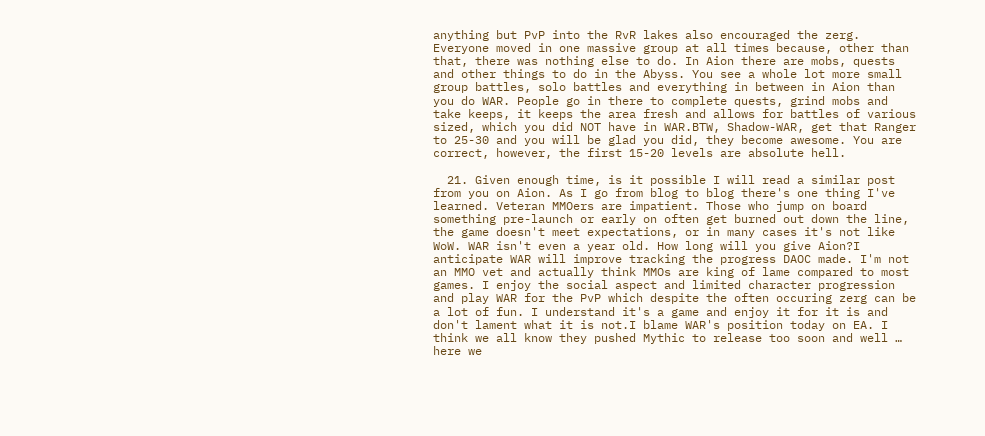anything but PvP into the RvR lakes also encouraged the zerg. Everyone moved in one massive group at all times because, other than that, there was nothing else to do. In Aion there are mobs, quests and other things to do in the Abyss. You see a whole lot more small group battles, solo battles and everything in between in Aion than you do WAR. People go in there to complete quests, grind mobs and take keeps, it keeps the area fresh and allows for battles of various sized, which you did NOT have in WAR.BTW, Shadow-WAR, get that Ranger to 25-30 and you will be glad you did, they become awesome. You are correct, however, the first 15-20 levels are absolute hell.

  21. Given enough time, is it possible I will read a similar post from you on Aion. As I go from blog to blog there's one thing I've learned. Veteran MMOers are impatient. Those who jump on board something pre-launch or early on often get burned out down the line, the game doesn't meet expectations, or in many cases it's not like WoW. WAR isn't even a year old. How long will you give Aion?I anticipate WAR will improve tracking the progress DAOC made. I'm not an MMO vet and actually think MMOs are king of lame compared to most games. I enjoy the social aspect and limited character progression and play WAR for the PvP which despite the often occuring zerg can be a lot of fun. I understand it's a game and enjoy it for it is and don't lament what it is not.I blame WAR's position today on EA. I think we all know they pushed Mythic to release too soon and well … here we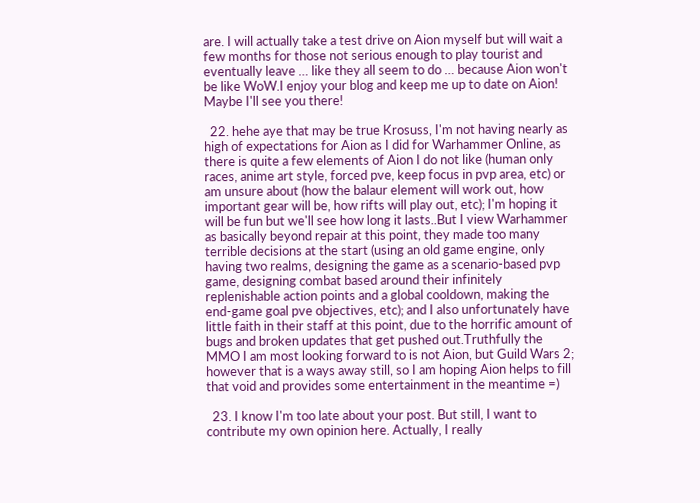are. I will actually take a test drive on Aion myself but will wait a few months for those not serious enough to play tourist and eventually leave … like they all seem to do … because Aion won't be like WoW.I enjoy your blog and keep me up to date on Aion! Maybe I'll see you there!

  22. hehe aye that may be true Krosuss, I'm not having nearly as high of expectations for Aion as I did for Warhammer Online, as there is quite a few elements of Aion I do not like (human only races, anime art style, forced pve, keep focus in pvp area, etc) or am unsure about (how the balaur element will work out, how important gear will be, how rifts will play out, etc); I'm hoping it will be fun but we'll see how long it lasts..But I view Warhammer as basically beyond repair at this point, they made too many terrible decisions at the start (using an old game engine, only having two realms, designing the game as a scenario-based pvp game, designing combat based around their infinitely replenishable action points and a global cooldown, making the end-game goal pve objectives, etc); and I also unfortunately have little faith in their staff at this point, due to the horrific amount of bugs and broken updates that get pushed out.Truthfully the MMO I am most looking forward to is not Aion, but Guild Wars 2; however that is a ways away still, so I am hoping Aion helps to fill that void and provides some entertainment in the meantime =)

  23. I know I'm too late about your post. But still, I want to contribute my own opinion here. Actually, I really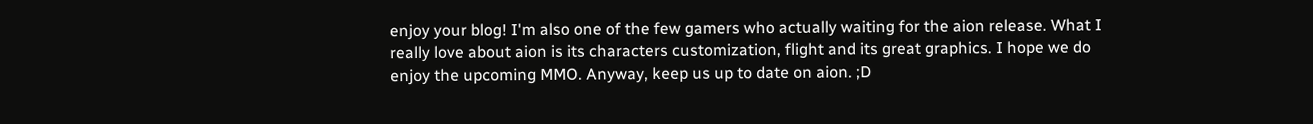enjoy your blog! I'm also one of the few gamers who actually waiting for the aion release. What I really love about aion is its characters customization, flight and its great graphics. I hope we do enjoy the upcoming MMO. Anyway, keep us up to date on aion. ;D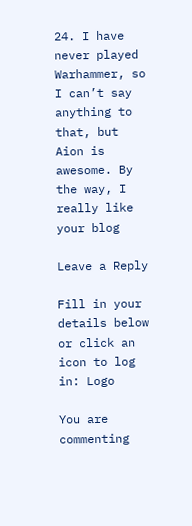24. I have never played Warhammer, so I can’t say anything to that, but Aion is awesome. By the way, I really like your blog

Leave a Reply

Fill in your details below or click an icon to log in: Logo

You are commenting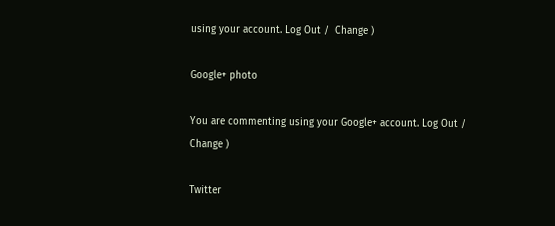using your account. Log Out /  Change )

Google+ photo

You are commenting using your Google+ account. Log Out /  Change )

Twitter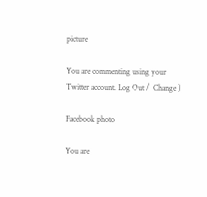picture

You are commenting using your Twitter account. Log Out /  Change )

Facebook photo

You are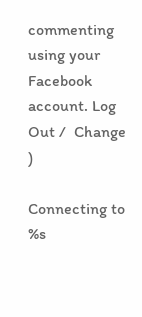commenting using your Facebook account. Log Out /  Change )

Connecting to %s